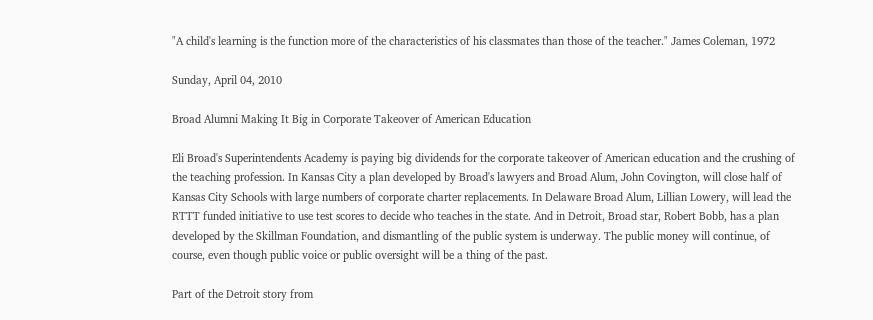"A child's learning is the function more of the characteristics of his classmates than those of the teacher." James Coleman, 1972

Sunday, April 04, 2010

Broad Alumni Making It Big in Corporate Takeover of American Education

Eli Broad's Superintendents Academy is paying big dividends for the corporate takeover of American education and the crushing of the teaching profession. In Kansas City a plan developed by Broad's lawyers and Broad Alum, John Covington, will close half of Kansas City Schools with large numbers of corporate charter replacements. In Delaware Broad Alum, Lillian Lowery, will lead the RTTT funded initiative to use test scores to decide who teaches in the state. And in Detroit, Broad star, Robert Bobb, has a plan developed by the Skillman Foundation, and dismantling of the public system is underway. The public money will continue, of course, even though public voice or public oversight will be a thing of the past.

Part of the Detroit story from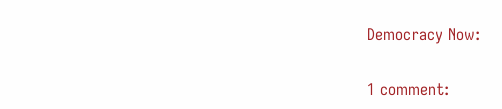Democracy Now:

1 comment: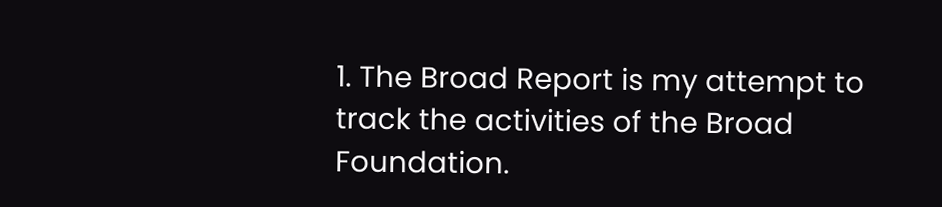1. The Broad Report is my attempt to track the activities of the Broad Foundation.